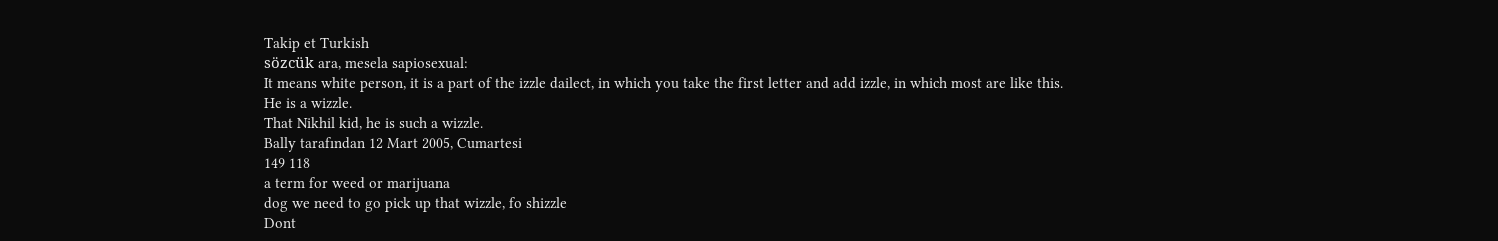Takip et Turkish
sözcük ara, mesela sapiosexual:
It means white person, it is a part of the izzle dailect, in which you take the first letter and add izzle, in which most are like this.
He is a wizzle.
That Nikhil kid, he is such a wizzle.
Bally tarafından 12 Mart 2005, Cumartesi
149 118
a term for weed or marijuana
dog we need to go pick up that wizzle, fo shizzle
Dont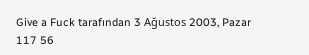Give a Fuck tarafından 3 Ağustos 2003, Pazar
117 56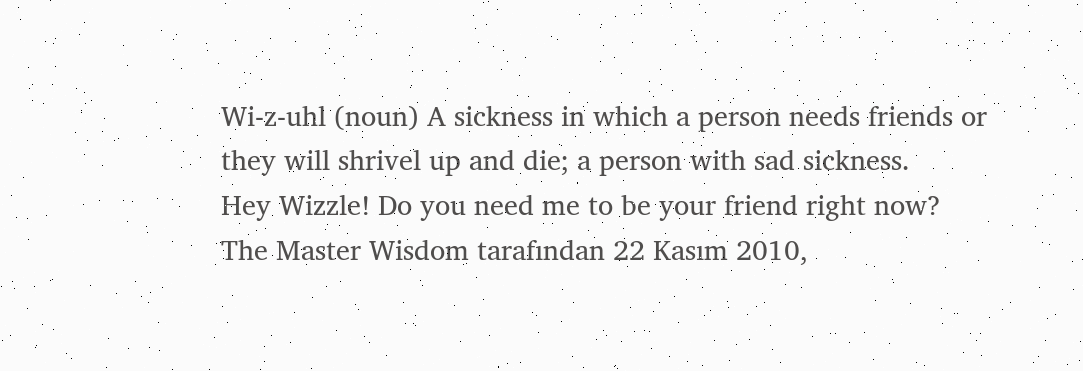Wi-z-uhl (noun) A sickness in which a person needs friends or they will shrivel up and die; a person with sad sickness.
Hey Wizzle! Do you need me to be your friend right now?
The Master Wisdom tarafından 22 Kasım 2010,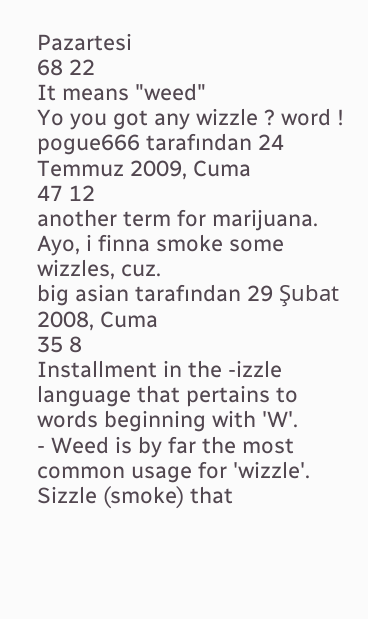Pazartesi
68 22
It means "weed"
Yo you got any wizzle ? word !
pogue666 tarafından 24 Temmuz 2009, Cuma
47 12
another term for marijuana.
Ayo, i finna smoke some wizzles, cuz.
big asian tarafından 29 Şubat 2008, Cuma
35 8
Installment in the -izzle language that pertains to words beginning with 'W'.
- Weed is by far the most common usage for 'wizzle'.
Sizzle (smoke) that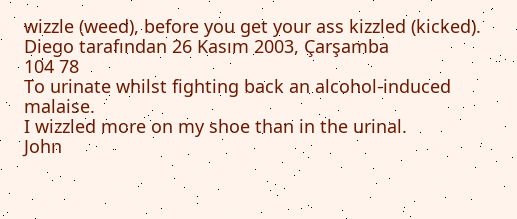wizzle (weed), before you get your ass kizzled (kicked).
Diego tarafından 26 Kasım 2003, Çarşamba
104 78
To urinate whilst fighting back an alcohol-induced malaise.
I wizzled more on my shoe than in the urinal.
John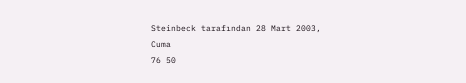Steinbeck tarafından 28 Mart 2003, Cuma
76 50